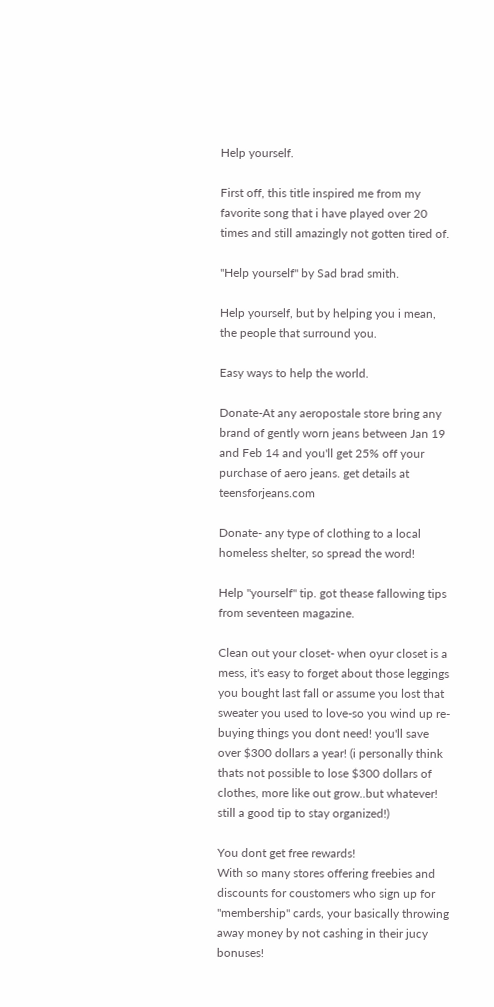Help yourself.

First off, this title inspired me from my favorite song that i have played over 20 times and still amazingly not gotten tired of.

"Help yourself" by Sad brad smith.

Help yourself, but by helping you i mean, the people that surround you.

Easy ways to help the world.

Donate-At any aeropostale store bring any brand of gently worn jeans between Jan 19 and Feb 14 and you'll get 25% off your purchase of aero jeans. get details at teensforjeans.com

Donate- any type of clothing to a local homeless shelter, so spread the word!

Help "yourself" tip. got thease fallowing tips from seventeen magazine.

Clean out your closet- when oyur closet is a mess, it's easy to forget about those leggings you bought last fall or assume you lost that sweater you used to love-so you wind up re-buying things you dont need! you'll save over $300 dollars a year! (i personally think thats not possible to lose $300 dollars of clothes, more like out grow..but whatever! still a good tip to stay organized!)

You dont get free rewards!
With so many stores offering freebies and discounts for coustomers who sign up for "membership" cards, your basically throwing away money by not cashing in their jucy bonuses!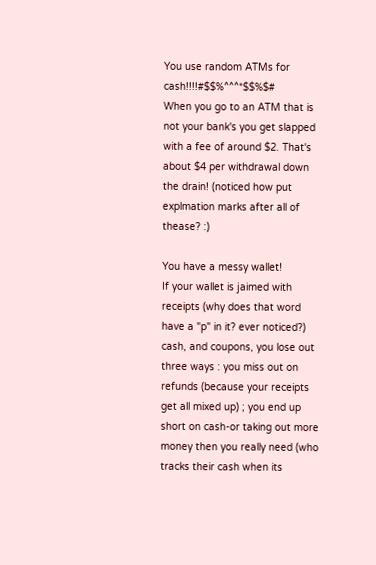You use random ATMs for cash!!!!#$$%^^^*$$%$#
When you go to an ATM that is not your bank's you get slapped with a fee of around $2. That's about $4 per withdrawal down the drain! (noticed how put explmation marks after all of thease? :)

You have a messy wallet!
If your wallet is jaimed with receipts (why does that word have a "p" in it? ever noticed?) cash, and coupons, you lose out three ways : you miss out on refunds (because your receipts get all mixed up) ; you end up short on cash-or taking out more money then you really need (who tracks their cash when its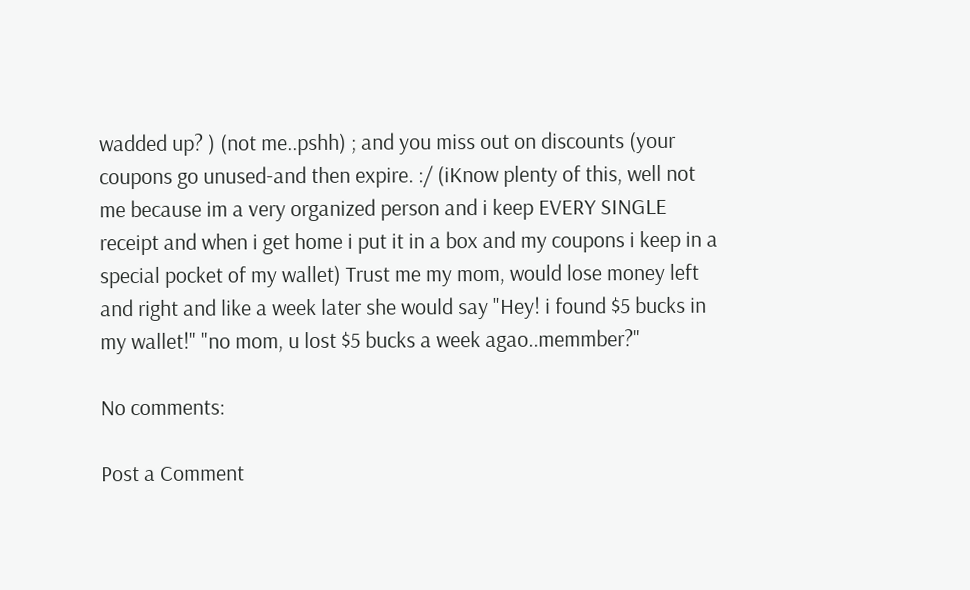wadded up? ) (not me..pshh) ; and you miss out on discounts (your coupons go unused-and then expire. :/ (iKnow plenty of this, well not me because im a very organized person and i keep EVERY SINGLE receipt and when i get home i put it in a box and my coupons i keep in a special pocket of my wallet) Trust me my mom, would lose money left and right and like a week later she would say "Hey! i found $5 bucks in my wallet!" "no mom, u lost $5 bucks a week agao..memmber?"

No comments:

Post a Comment